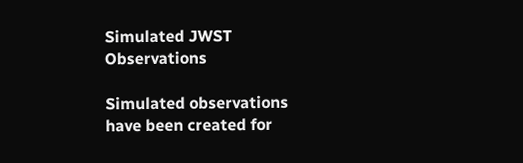Simulated JWST Observations

Simulated observations have been created for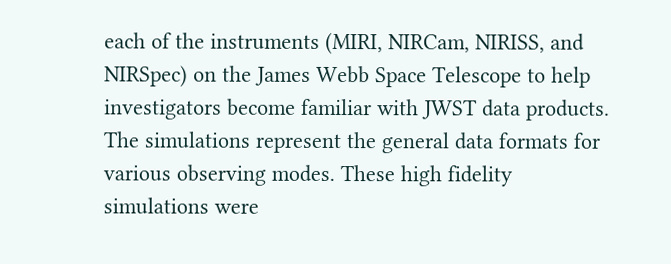each of the instruments (MIRI, NIRCam, NIRISS, and NIRSpec) on the James Webb Space Telescope to help investigators become familiar with JWST data products. The simulations represent the general data formats for various observing modes. These high fidelity simulations were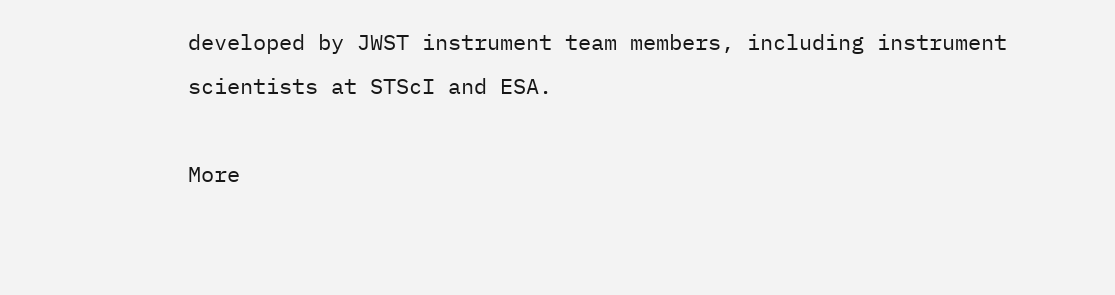developed by JWST instrument team members, including instrument scientists at STScI and ESA.

More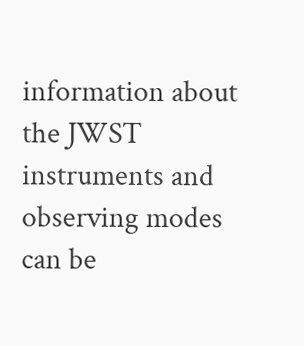information about the JWST instruments and observing modes can be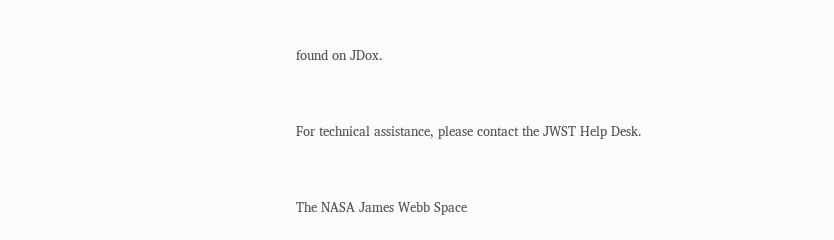found on JDox.


For technical assistance, please contact the JWST Help Desk.


The NASA James Webb Space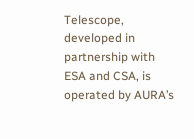Telescope, developed in partnership with ESA and CSA, is operated by AURA’s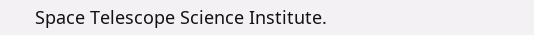Space Telescope Science Institute.